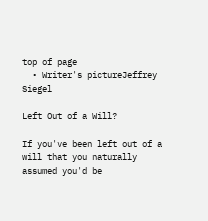top of page
  • Writer's pictureJeffrey Siegel

Left Out of a Will?

If you've been left out of a will that you naturally assumed you'd be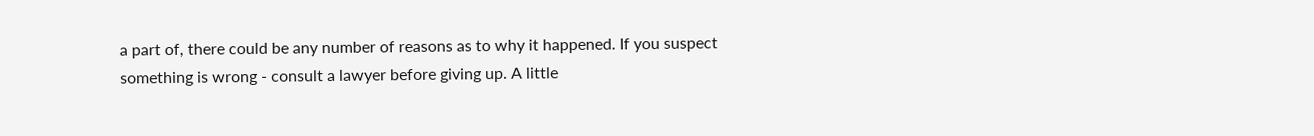a part of, there could be any number of reasons as to why it happened. If you suspect something is wrong - consult a lawyer before giving up. A little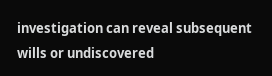investigation can reveal subsequent wills or undiscovered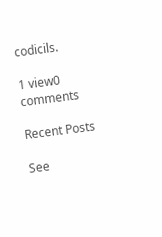codicils.

1 view0 comments

Recent Posts

See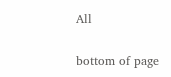All


bottom of page